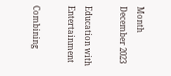Month December 2023

Education with Entertainment

Combining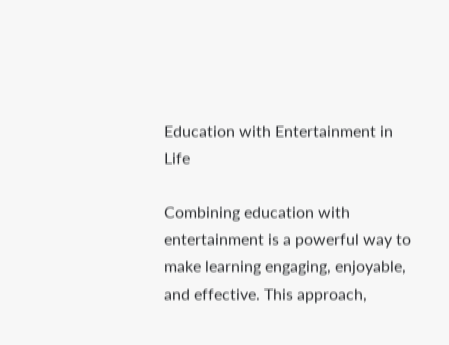Education with Entertainment in Life

Combining education with entertainment is a powerful way to make learning engaging, enjoyable, and effective. This approach,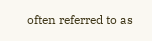often referred to as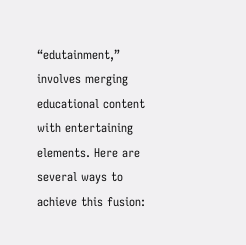“edutainment,” involves merging educational content with entertaining elements. Here are several ways to achieve this fusion: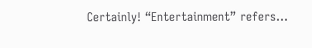Certainly! “Entertainment” refers…